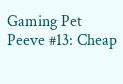Gaming Pet Peeve #13: Cheap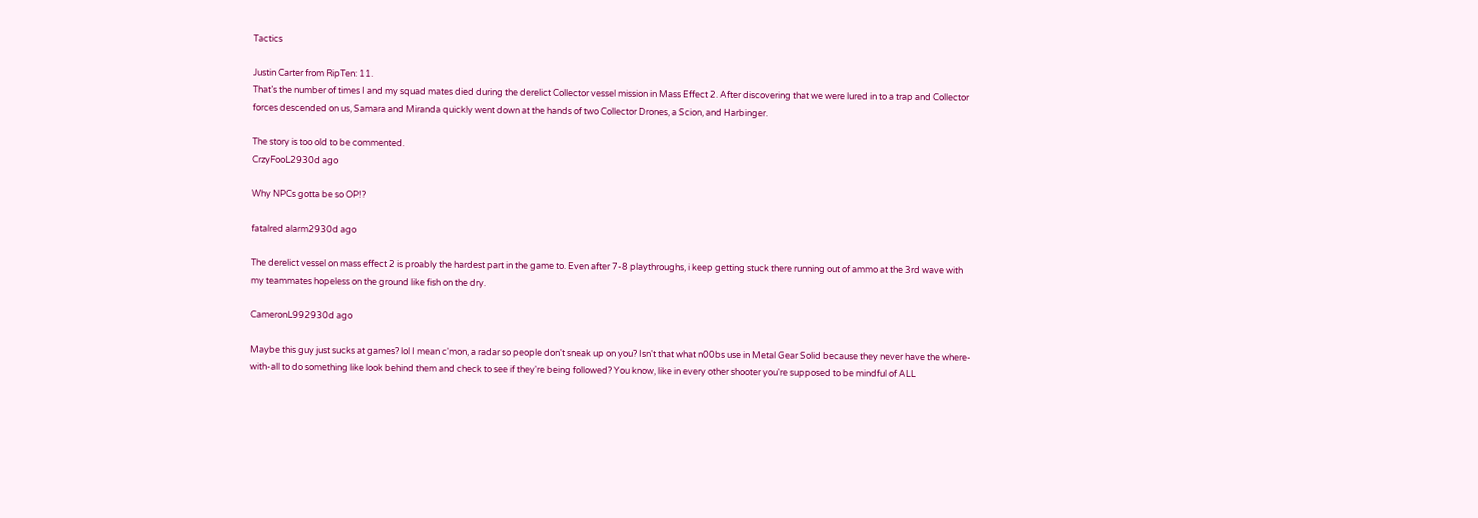Tactics

Justin Carter from RipTen: 11.
That’s the number of times I and my squad mates died during the derelict Collector vessel mission in Mass Effect 2. After discovering that we were lured in to a trap and Collector forces descended on us, Samara and Miranda quickly went down at the hands of two Collector Drones, a Scion, and Harbinger.

The story is too old to be commented.
CrzyFooL2930d ago

Why NPCs gotta be so OP!?

fatalred alarm2930d ago

The derelict vessel on mass effect 2 is proably the hardest part in the game to. Even after 7-8 playthroughs, i keep getting stuck there running out of ammo at the 3rd wave with my teammates hopeless on the ground like fish on the dry.

CameronL992930d ago

Maybe this guy just sucks at games? lol I mean c'mon, a radar so people don't sneak up on you? Isn't that what n00bs use in Metal Gear Solid because they never have the where-with-all to do something like look behind them and check to see if they're being followed? You know, like in every other shooter you're supposed to be mindful of ALL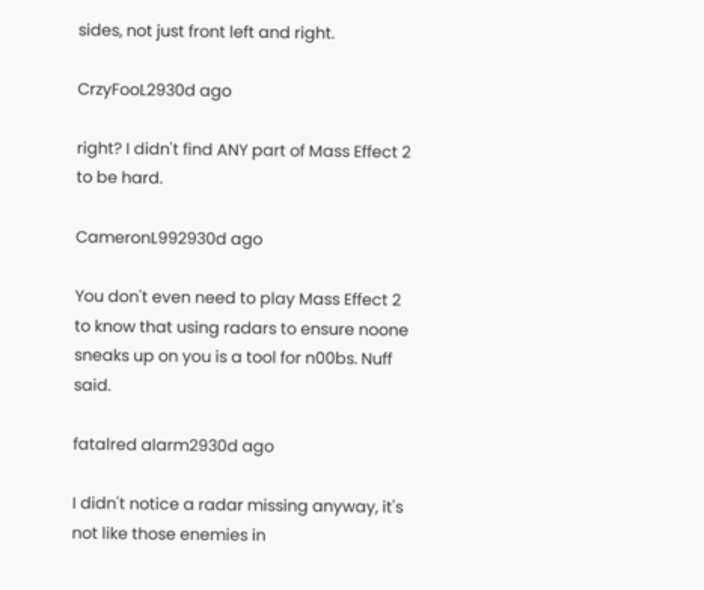sides, not just front left and right.

CrzyFooL2930d ago

right? I didn't find ANY part of Mass Effect 2 to be hard.

CameronL992930d ago

You don't even need to play Mass Effect 2 to know that using radars to ensure noone sneaks up on you is a tool for n00bs. Nuff said.

fatalred alarm2930d ago

I didn't notice a radar missing anyway, it's not like those enemies in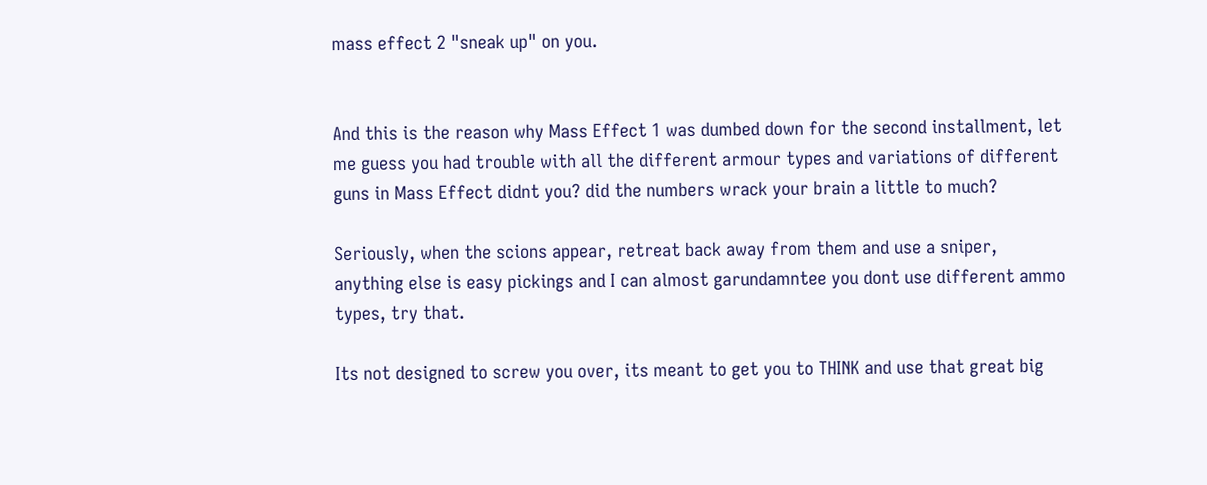mass effect 2 "sneak up" on you.


And this is the reason why Mass Effect 1 was dumbed down for the second installment, let me guess you had trouble with all the different armour types and variations of different guns in Mass Effect didnt you? did the numbers wrack your brain a little to much?

Seriously, when the scions appear, retreat back away from them and use a sniper, anything else is easy pickings and I can almost garundamntee you dont use different ammo types, try that.

Its not designed to screw you over, its meant to get you to THINK and use that great big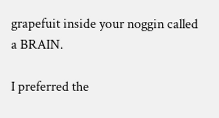grapefuit inside your noggin called a BRAIN.

I preferred the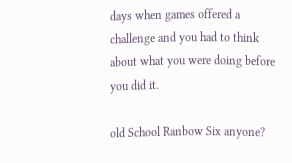days when games offered a challenge and you had to think about what you were doing before you did it.

old School Ranbow Six anyone?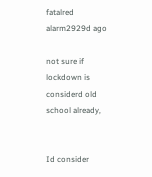fatalred alarm2929d ago

not sure if lockdown is considerd old school already,


Id consider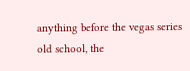anything before the vegas series old school, the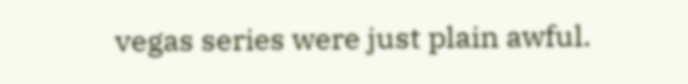vegas series were just plain awful.